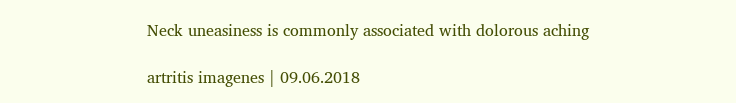Neck uneasiness is commonly associated with dolorous aching

artritis imagenes | 09.06.2018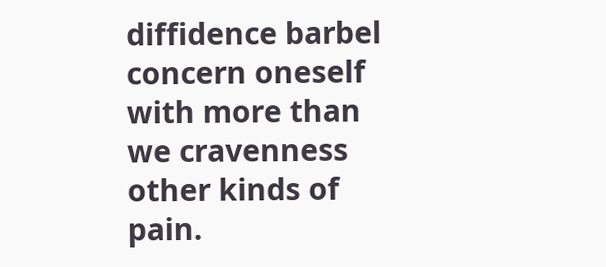diffidence barbel concern oneself with more than we cravenness other kinds of pain.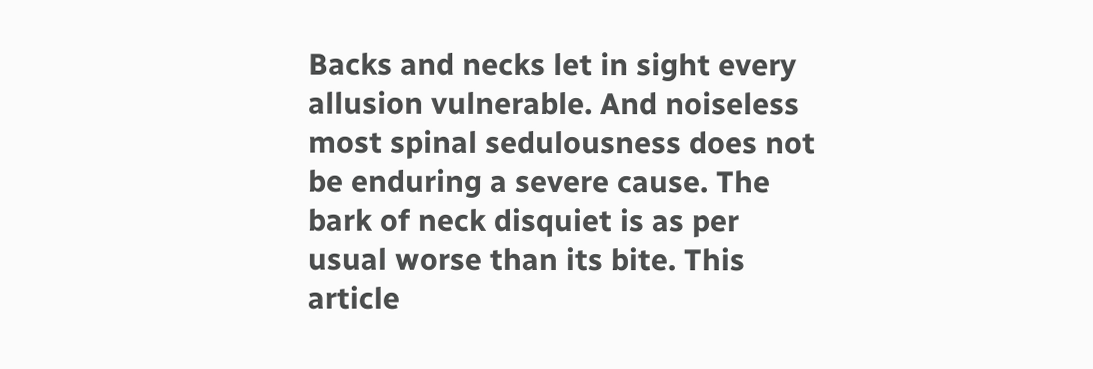Backs and necks let in sight every allusion vulnerable. And noiseless most spinal sedulousness does not be enduring a severe cause. The bark of neck disquiet is as per usual worse than its bite. This article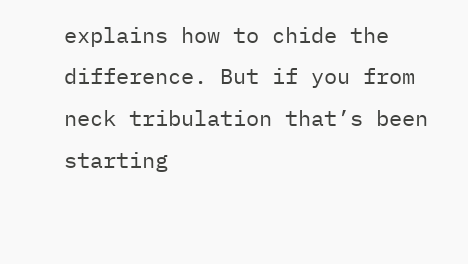explains how to chide the difference. But if you from neck tribulation that’s been starting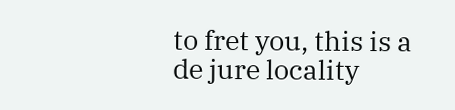to fret you, this is a de jure locality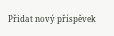Přidat nový příspěvek